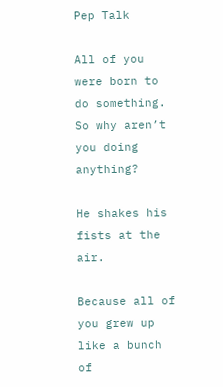Pep Talk

All of you were born to do something.
So why aren’t you doing anything?

He shakes his fists at the air.

Because all of you grew up
like a bunch of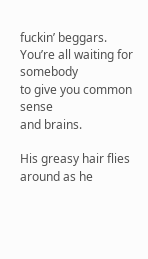fuckin’ beggars.
You’re all waiting for somebody
to give you common sense
and brains.

His greasy hair flies around as he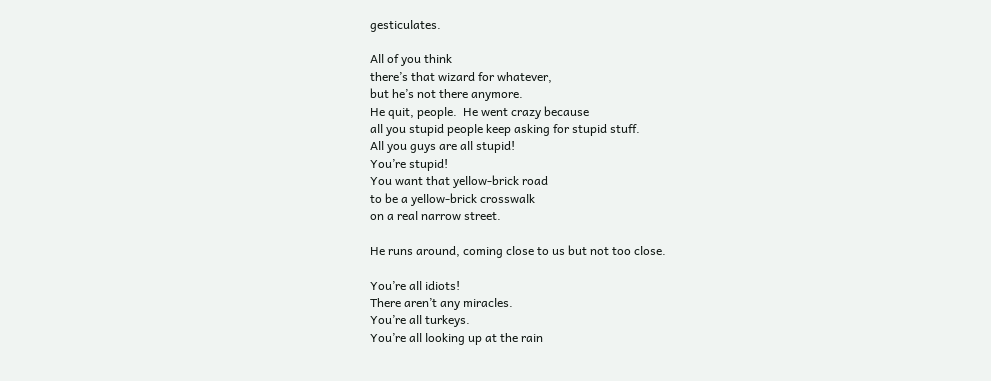gesticulates.

All of you think
there’s that wizard for whatever,
but he’s not there anymore.
He quit, people.  He went crazy because
all you stupid people keep asking for stupid stuff.
All you guys are all stupid!
You’re stupid!
You want that yellow-brick road
to be a yellow-brick crosswalk
on a real narrow street.

He runs around, coming close to us but not too close.

You’re all idiots!
There aren’t any miracles.
You’re all turkeys.
You’re all looking up at the rain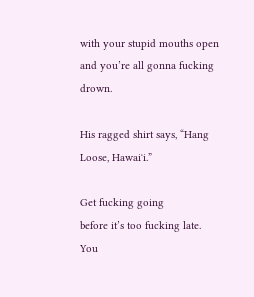with your stupid mouths open
and you’re all gonna fucking drown.

His ragged shirt says, “Hang Loose, Hawaiʻi.”

Get fucking going
before it’s too fucking late.
You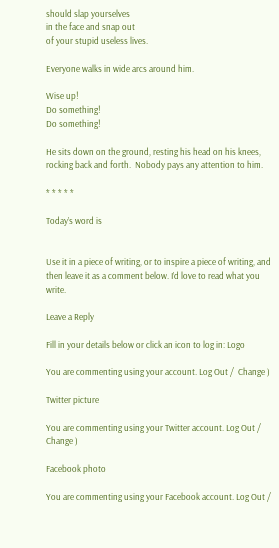should slap yourselves
in the face and snap out
of your stupid useless lives.

Everyone walks in wide arcs around him.

Wise up!
Do something!
Do something!

He sits down on the ground, resting his head on his knees, rocking back and forth.  Nobody pays any attention to him.

* * * * *

Today’s word is


Use it in a piece of writing, or to inspire a piece of writing, and then leave it as a comment below. I’d love to read what you write.

Leave a Reply

Fill in your details below or click an icon to log in: Logo

You are commenting using your account. Log Out /  Change )

Twitter picture

You are commenting using your Twitter account. Log Out /  Change )

Facebook photo

You are commenting using your Facebook account. Log Out /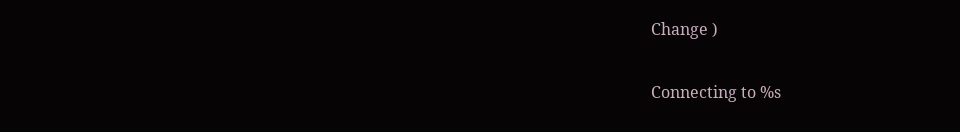Change )

Connecting to %s